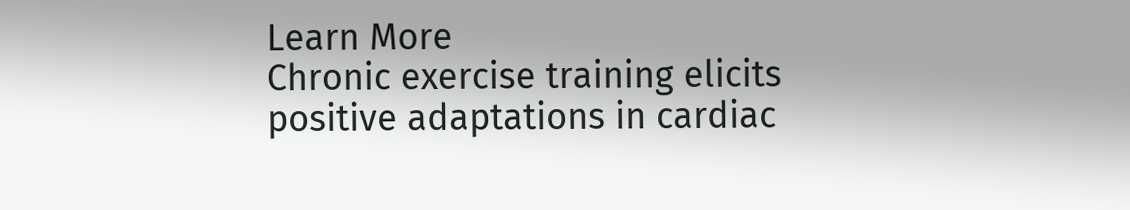Learn More
Chronic exercise training elicits positive adaptations in cardiac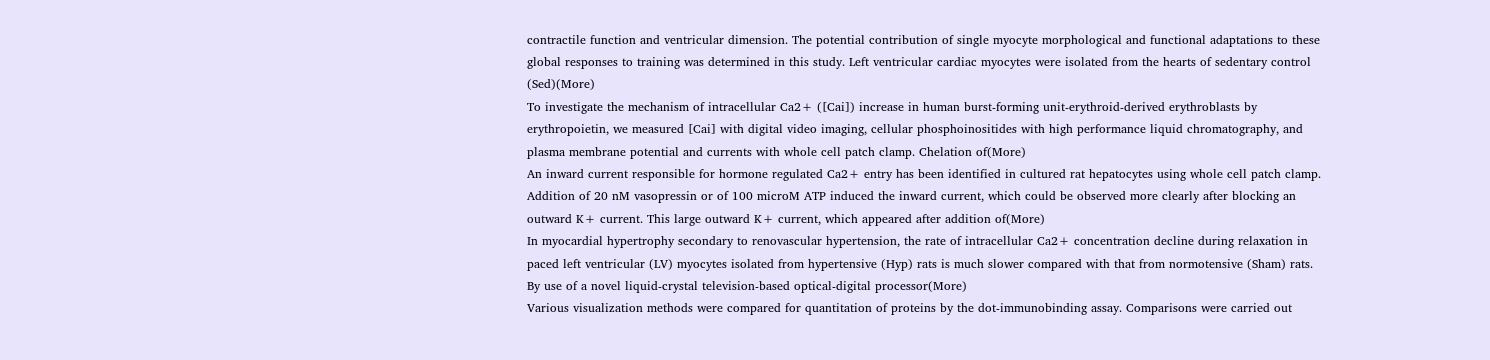contractile function and ventricular dimension. The potential contribution of single myocyte morphological and functional adaptations to these global responses to training was determined in this study. Left ventricular cardiac myocytes were isolated from the hearts of sedentary control (Sed)(More)
To investigate the mechanism of intracellular Ca2+ ([Cai]) increase in human burst-forming unit-erythroid-derived erythroblasts by erythropoietin, we measured [Cai] with digital video imaging, cellular phosphoinositides with high performance liquid chromatography, and plasma membrane potential and currents with whole cell patch clamp. Chelation of(More)
An inward current responsible for hormone regulated Ca2+ entry has been identified in cultured rat hepatocytes using whole cell patch clamp. Addition of 20 nM vasopressin or of 100 microM ATP induced the inward current, which could be observed more clearly after blocking an outward K+ current. This large outward K+ current, which appeared after addition of(More)
In myocardial hypertrophy secondary to renovascular hypertension, the rate of intracellular Ca2+ concentration decline during relaxation in paced left ventricular (LV) myocytes isolated from hypertensive (Hyp) rats is much slower compared with that from normotensive (Sham) rats. By use of a novel liquid-crystal television-based optical-digital processor(More)
Various visualization methods were compared for quantitation of proteins by the dot-immunobinding assay. Comparisons were carried out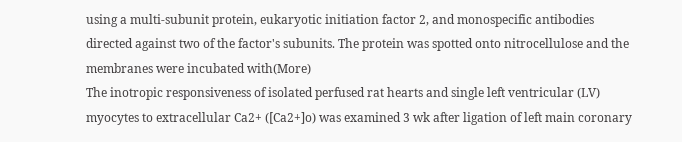using a multi-subunit protein, eukaryotic initiation factor 2, and monospecific antibodies directed against two of the factor's subunits. The protein was spotted onto nitrocellulose and the membranes were incubated with(More)
The inotropic responsiveness of isolated perfused rat hearts and single left ventricular (LV) myocytes to extracellular Ca2+ ([Ca2+]o) was examined 3 wk after ligation of left main coronary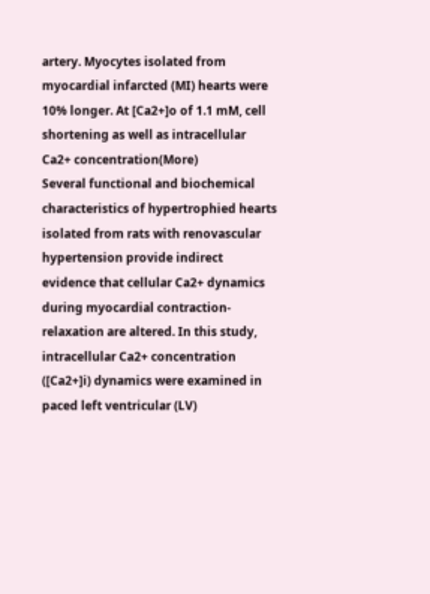artery. Myocytes isolated from myocardial infarcted (MI) hearts were 10% longer. At [Ca2+]o of 1.1 mM, cell shortening as well as intracellular Ca2+ concentration(More)
Several functional and biochemical characteristics of hypertrophied hearts isolated from rats with renovascular hypertension provide indirect evidence that cellular Ca2+ dynamics during myocardial contraction-relaxation are altered. In this study, intracellular Ca2+ concentration ([Ca2+]i) dynamics were examined in paced left ventricular (LV)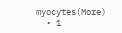myocytes(More)
  • 1